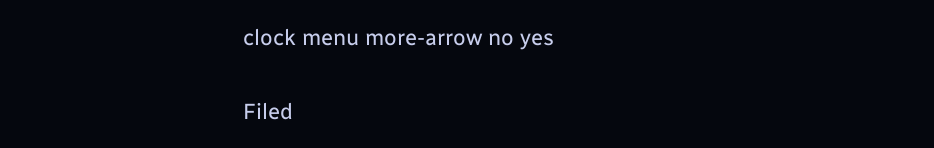clock menu more-arrow no yes

Filed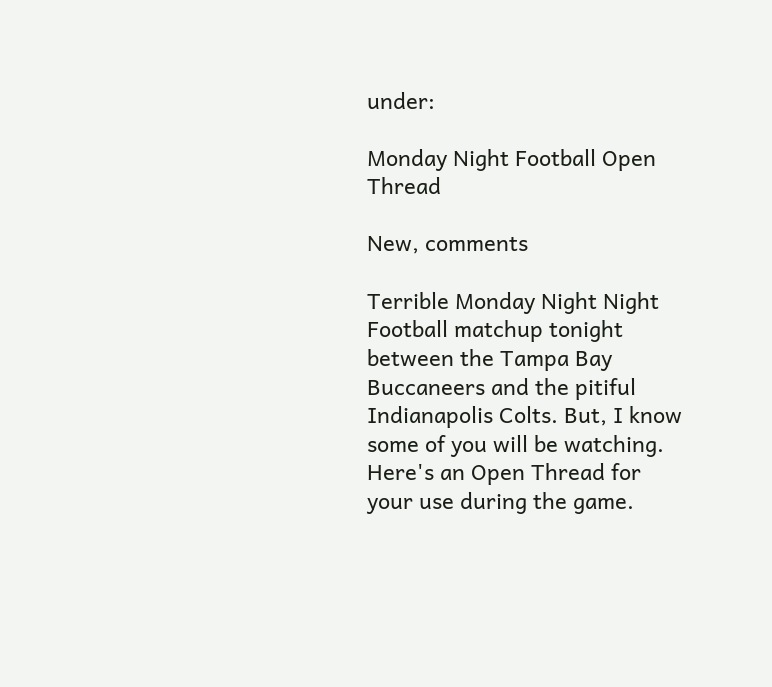under:

Monday Night Football Open Thread

New, comments

Terrible Monday Night Night Football matchup tonight between the Tampa Bay Buccaneers and the pitiful Indianapolis Colts. But, I know some of you will be watching. Here's an Open Thread for your use during the game.